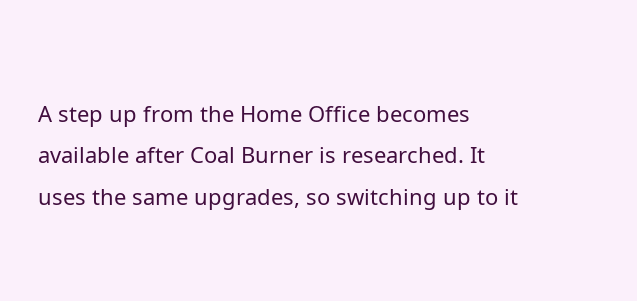A step up from the Home Office becomes available after Coal Burner is researched. It uses the same upgrades, so switching up to it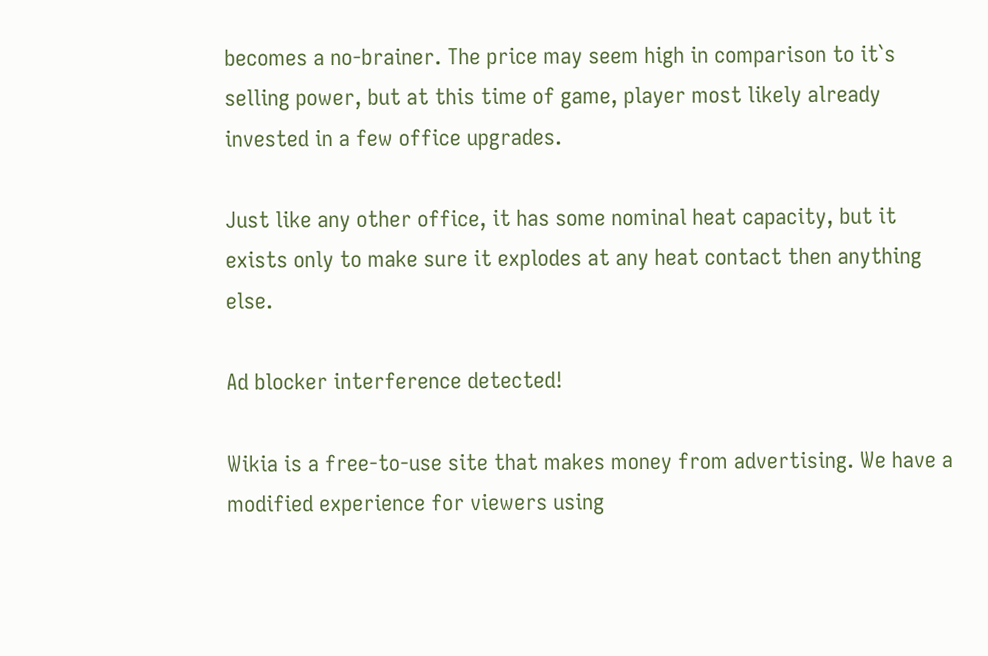becomes a no-brainer. The price may seem high in comparison to it`s selling power, but at this time of game, player most likely already invested in a few office upgrades.

Just like any other office, it has some nominal heat capacity, but it exists only to make sure it explodes at any heat contact then anything else.

Ad blocker interference detected!

Wikia is a free-to-use site that makes money from advertising. We have a modified experience for viewers using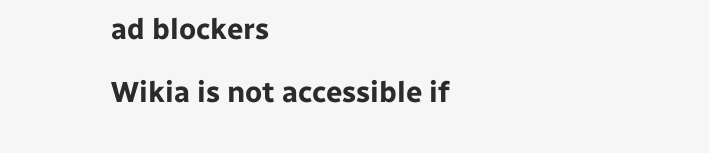ad blockers

Wikia is not accessible if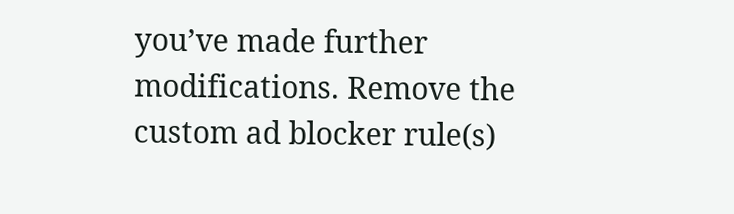you’ve made further modifications. Remove the custom ad blocker rule(s)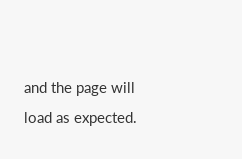and the page will load as expected.